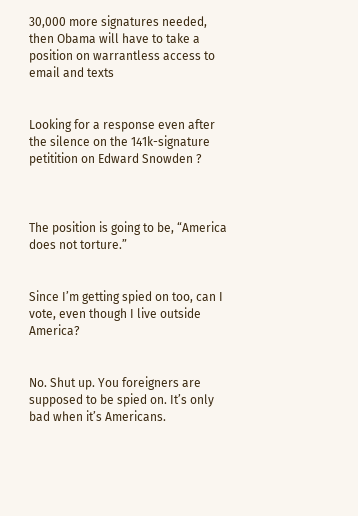30,000 more signatures needed, then Obama will have to take a position on warrantless access to email and texts


Looking for a response even after the silence on the 141k-signature petitition on Edward Snowden ?



The position is going to be, “America does not torture.”


Since I’m getting spied on too, can I vote, even though I live outside America?


No. Shut up. You foreigners are supposed to be spied on. It’s only bad when it’s Americans.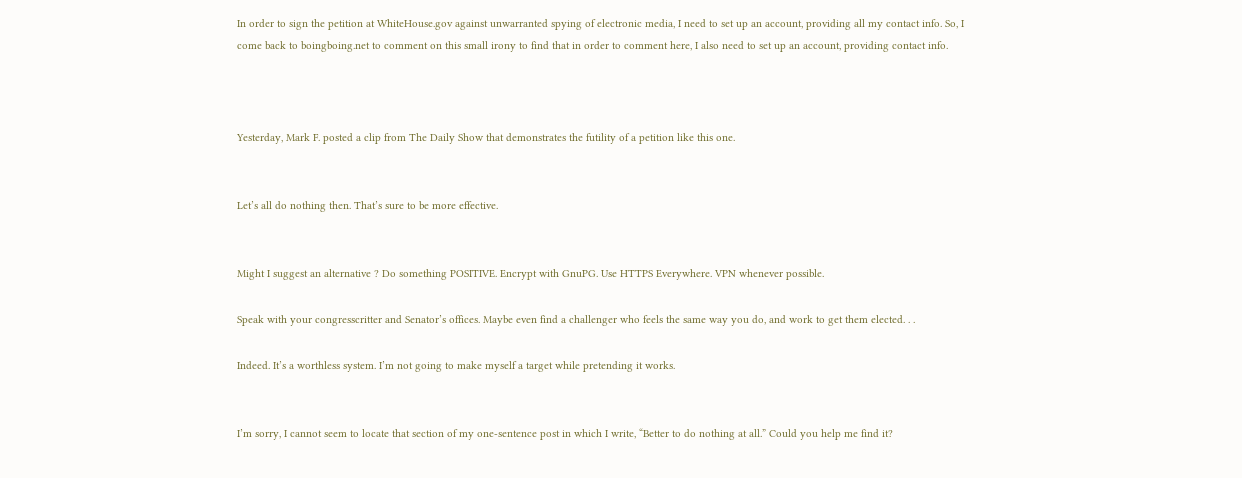In order to sign the petition at WhiteHouse.gov against unwarranted spying of electronic media, I need to set up an account, providing all my contact info. So, I come back to boingboing.net to comment on this small irony to find that in order to comment here, I also need to set up an account, providing contact info.



Yesterday, Mark F. posted a clip from The Daily Show that demonstrates the futility of a petition like this one.


Let’s all do nothing then. That’s sure to be more effective.


Might I suggest an alternative ? Do something POSITIVE. Encrypt with GnuPG. Use HTTPS Everywhere. VPN whenever possible.

Speak with your congresscritter and Senator’s offices. Maybe even find a challenger who feels the same way you do, and work to get them elected. . .

Indeed. It’s a worthless system. I’m not going to make myself a target while pretending it works.


I’m sorry, I cannot seem to locate that section of my one-sentence post in which I write, “Better to do nothing at all.” Could you help me find it?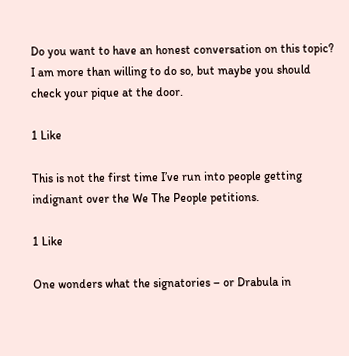Do you want to have an honest conversation on this topic? I am more than willing to do so, but maybe you should check your pique at the door.

1 Like

This is not the first time I’ve run into people getting indignant over the We The People petitions.

1 Like

One wonders what the signatories – or Drabula in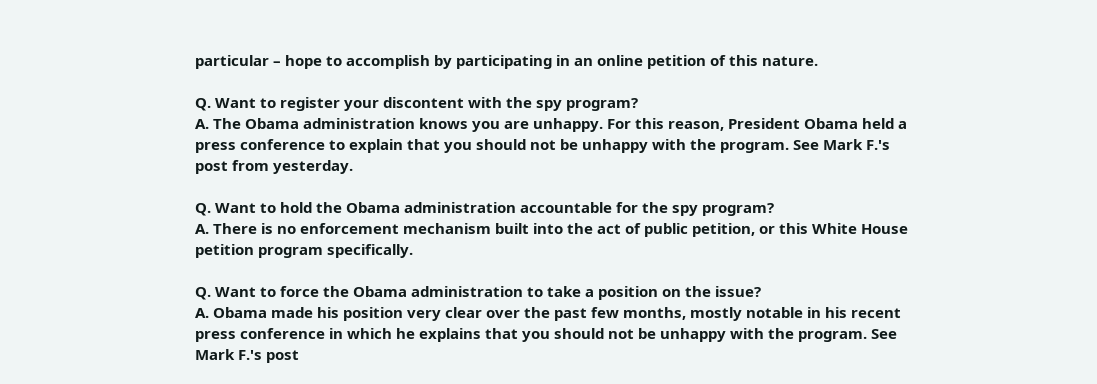particular – hope to accomplish by participating in an online petition of this nature.

Q. Want to register your discontent with the spy program?
A. The Obama administration knows you are unhappy. For this reason, President Obama held a press conference to explain that you should not be unhappy with the program. See Mark F.'s post from yesterday.

Q. Want to hold the Obama administration accountable for the spy program?
A. There is no enforcement mechanism built into the act of public petition, or this White House petition program specifically.

Q. Want to force the Obama administration to take a position on the issue?
A. Obama made his position very clear over the past few months, mostly notable in his recent press conference in which he explains that you should not be unhappy with the program. See Mark F.'s post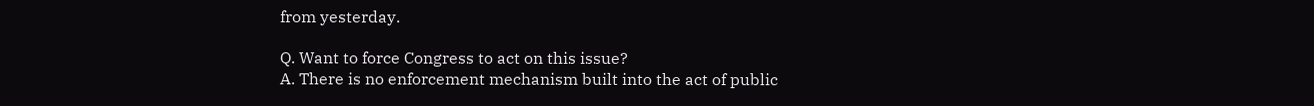from yesterday.

Q. Want to force Congress to act on this issue?
A. There is no enforcement mechanism built into the act of public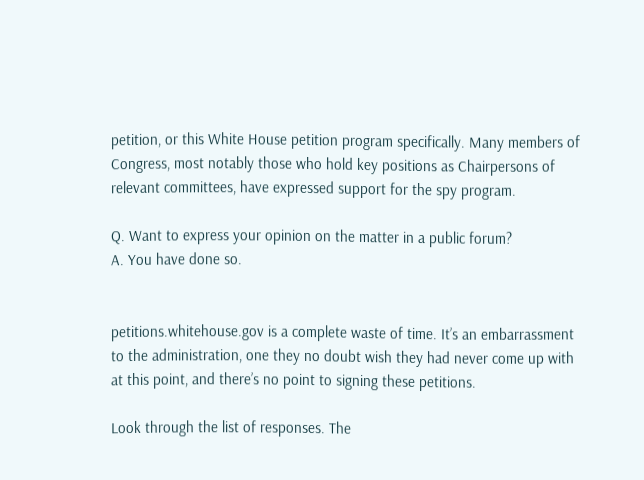petition, or this White House petition program specifically. Many members of Congress, most notably those who hold key positions as Chairpersons of relevant committees, have expressed support for the spy program.

Q. Want to express your opinion on the matter in a public forum?
A. You have done so.


petitions.whitehouse.gov is a complete waste of time. It’s an embarrassment to the administration, one they no doubt wish they had never come up with at this point, and there’s no point to signing these petitions.

Look through the list of responses. The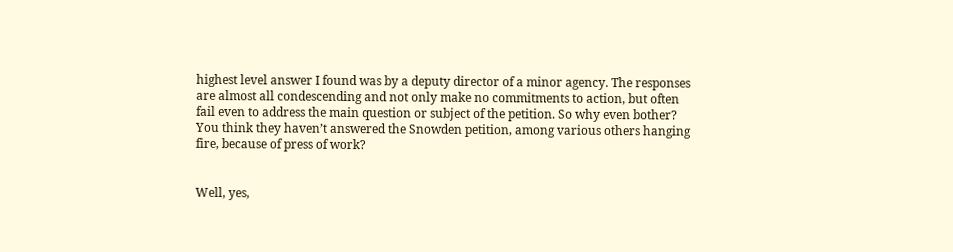highest level answer I found was by a deputy director of a minor agency. The responses are almost all condescending and not only make no commitments to action, but often fail even to address the main question or subject of the petition. So why even bother? You think they haven’t answered the Snowden petition, among various others hanging fire, because of press of work?


Well, yes,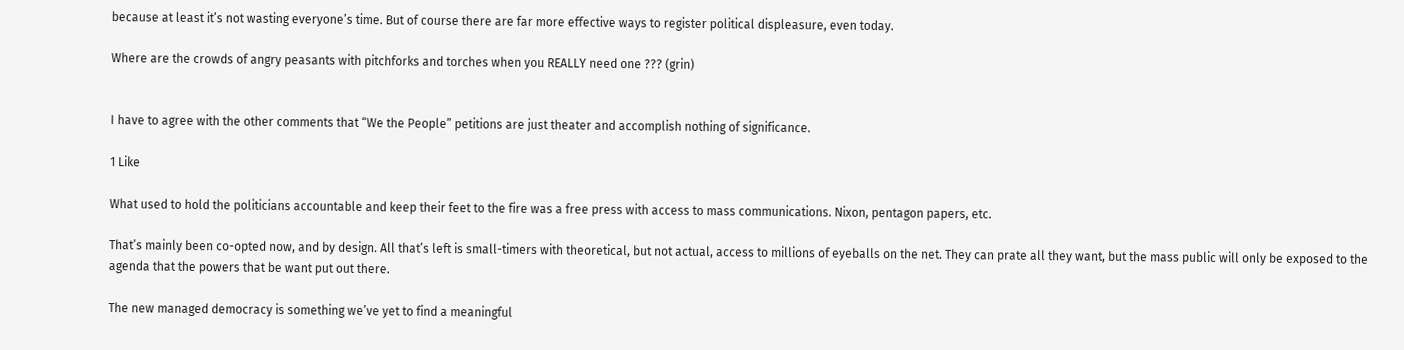because at least it’s not wasting everyone’s time. But of course there are far more effective ways to register political displeasure, even today.

Where are the crowds of angry peasants with pitchforks and torches when you REALLY need one ??? (grin)


I have to agree with the other comments that “We the People” petitions are just theater and accomplish nothing of significance.

1 Like

What used to hold the politicians accountable and keep their feet to the fire was a free press with access to mass communications. Nixon, pentagon papers, etc.

That’s mainly been co-opted now, and by design. All that’s left is small-timers with theoretical, but not actual, access to millions of eyeballs on the net. They can prate all they want, but the mass public will only be exposed to the agenda that the powers that be want put out there.

The new managed democracy is something we’ve yet to find a meaningful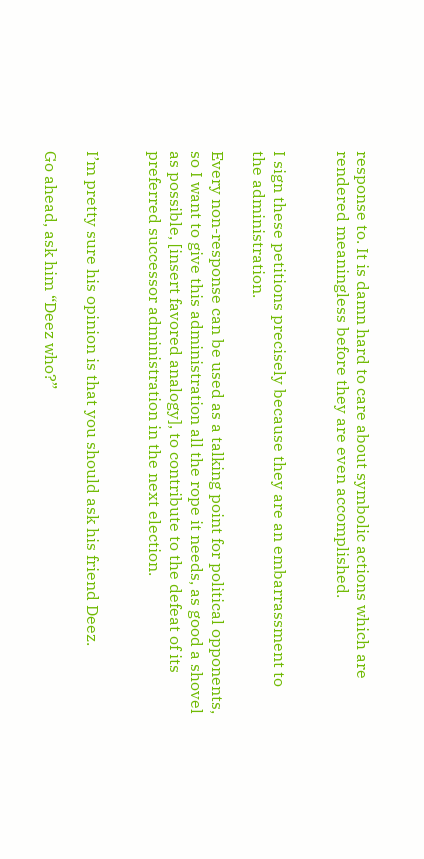response to. It is damn hard to care about symbolic actions which are rendered meaningless before they are even accomplished.


I sign these petitions precisely because they are an embarrassment to the administration.

Every non-response can be used as a talking point for political opponents, so I want to give this administration all the rope it needs, as good a shovel as possible, [insert favored analogy], to contribute to the defeat of its preferred successor administration in the next election.


I’m pretty sure his opinion is that you should ask his friend Deez.

Go ahead, ask him “Deez who?”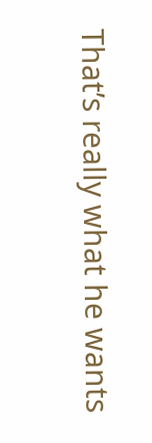That’s really what he wants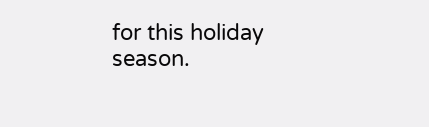for this holiday season.